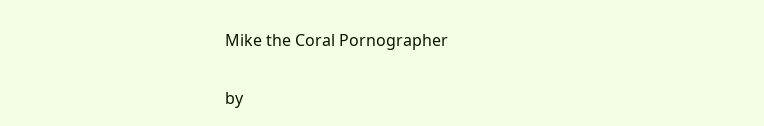Mike the Coral Pornographer

by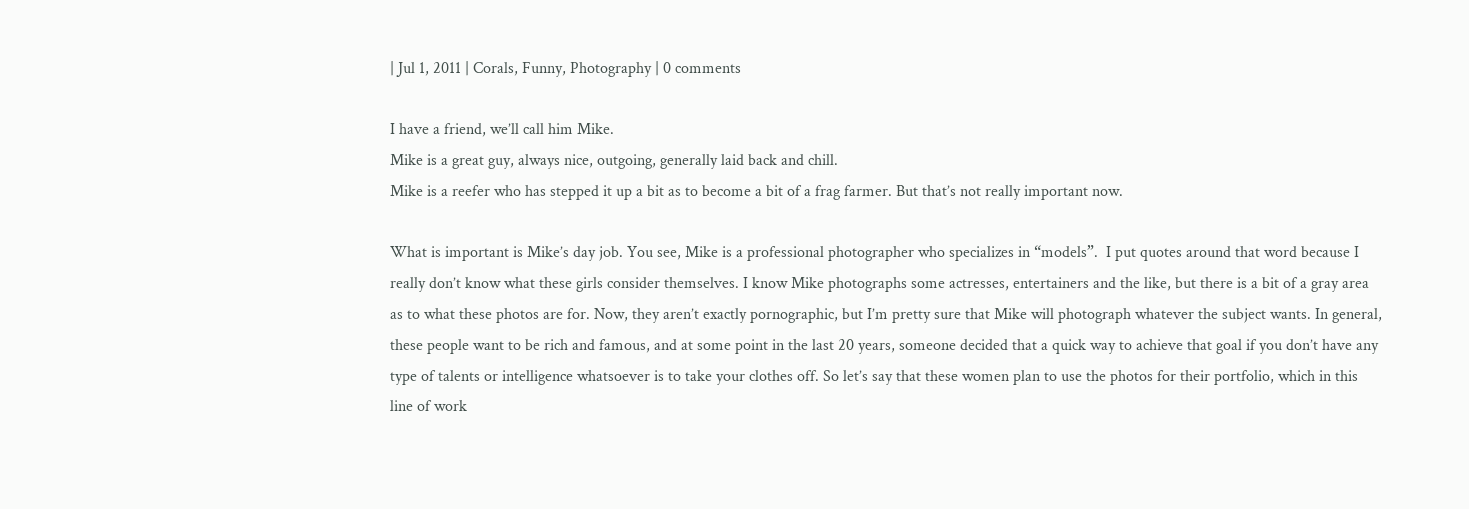| Jul 1, 2011 | Corals, Funny, Photography | 0 comments

I have a friend, we’ll call him Mike.
Mike is a great guy, always nice, outgoing, generally laid back and chill.
Mike is a reefer who has stepped it up a bit as to become a bit of a frag farmer. But that’s not really important now.

What is important is Mike’s day job. You see, Mike is a professional photographer who specializes in “models”.  I put quotes around that word because I really don’t know what these girls consider themselves. I know Mike photographs some actresses, entertainers and the like, but there is a bit of a gray area as to what these photos are for. Now, they aren’t exactly pornographic, but I’m pretty sure that Mike will photograph whatever the subject wants. In general, these people want to be rich and famous, and at some point in the last 20 years, someone decided that a quick way to achieve that goal if you don’t have any type of talents or intelligence whatsoever is to take your clothes off. So let’s say that these women plan to use the photos for their portfolio, which in this line of work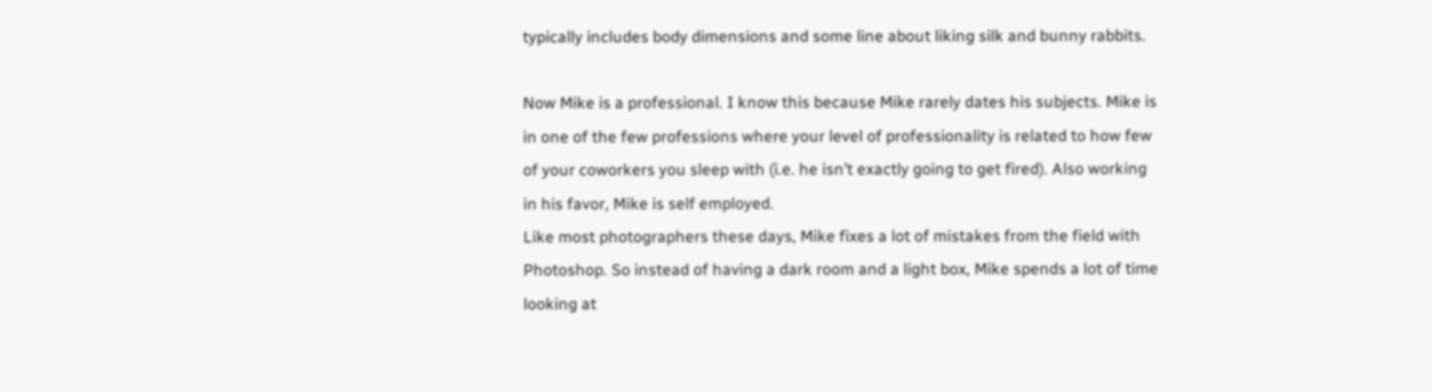typically includes body dimensions and some line about liking silk and bunny rabbits.

Now Mike is a professional. I know this because Mike rarely dates his subjects. Mike is in one of the few professions where your level of professionality is related to how few of your coworkers you sleep with (i.e. he isn’t exactly going to get fired). Also working in his favor, Mike is self employed.
Like most photographers these days, Mike fixes a lot of mistakes from the field with Photoshop. So instead of having a dark room and a light box, Mike spends a lot of time looking at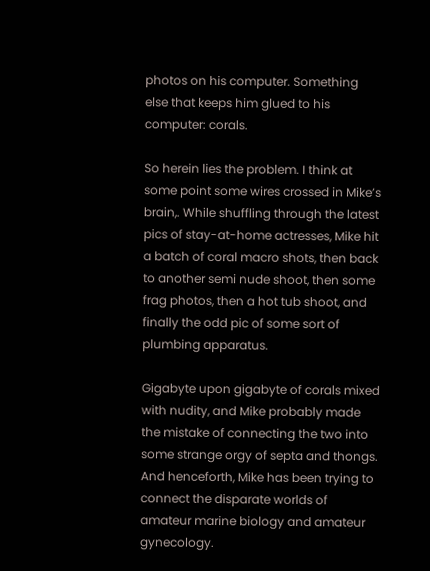photos on his computer. Something else that keeps him glued to his computer: corals.

So herein lies the problem. I think at some point some wires crossed in Mike’s brain,. While shuffling through the latest pics of stay-at-home actresses, Mike hit a batch of coral macro shots, then back to another semi nude shoot, then some frag photos, then a hot tub shoot, and finally the odd pic of some sort of plumbing apparatus.

Gigabyte upon gigabyte of corals mixed with nudity, and Mike probably made the mistake of connecting the two into some strange orgy of septa and thongs. And henceforth, Mike has been trying to connect the disparate worlds of amateur marine biology and amateur gynecology.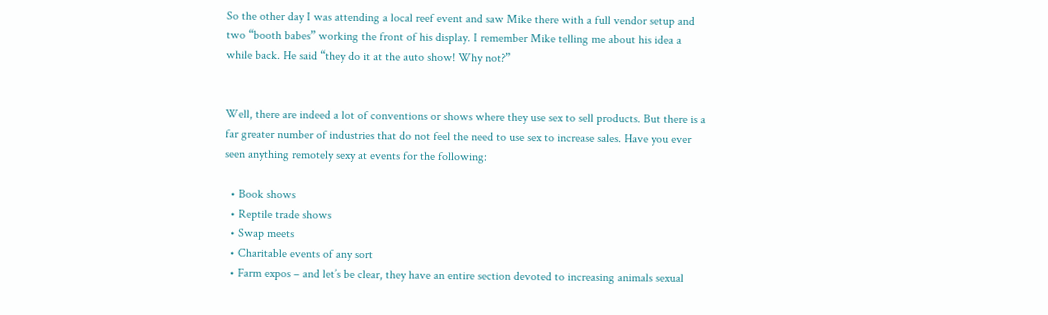So the other day I was attending a local reef event and saw Mike there with a full vendor setup and two “booth babes” working the front of his display. I remember Mike telling me about his idea a while back. He said “they do it at the auto show! Why not?”


Well, there are indeed a lot of conventions or shows where they use sex to sell products. But there is a far greater number of industries that do not feel the need to use sex to increase sales. Have you ever seen anything remotely sexy at events for the following:

  • Book shows
  • Reptile trade shows
  • Swap meets
  • Charitable events of any sort
  • Farm expos – and let’s be clear, they have an entire section devoted to increasing animals sexual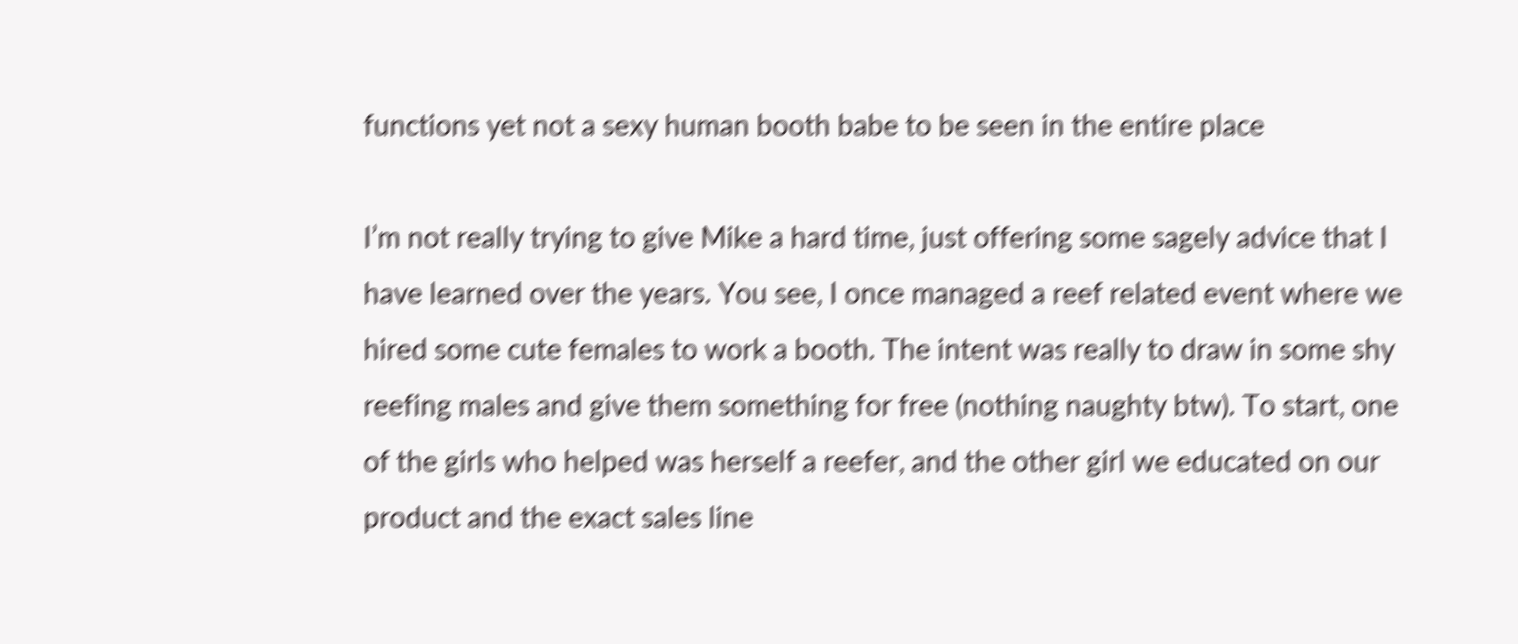functions yet not a sexy human booth babe to be seen in the entire place

I’m not really trying to give Mike a hard time, just offering some sagely advice that I have learned over the years. You see, I once managed a reef related event where we hired some cute females to work a booth. The intent was really to draw in some shy reefing males and give them something for free (nothing naughty btw). To start, one of the girls who helped was herself a reefer, and the other girl we educated on our product and the exact sales line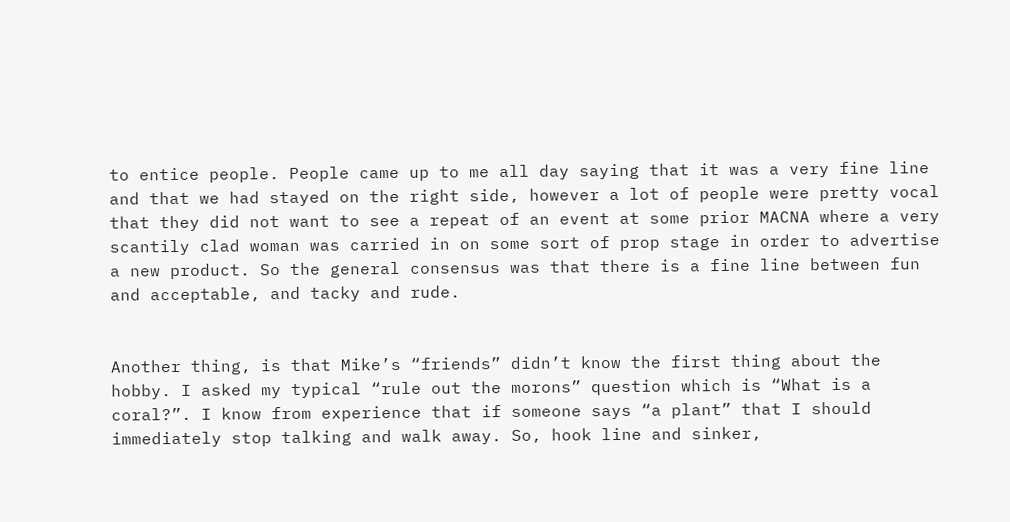to entice people. People came up to me all day saying that it was a very fine line and that we had stayed on the right side, however a lot of people were pretty vocal that they did not want to see a repeat of an event at some prior MACNA where a very scantily clad woman was carried in on some sort of prop stage in order to advertise a new product. So the general consensus was that there is a fine line between fun and acceptable, and tacky and rude.


Another thing, is that Mike’s “friends” didn’t know the first thing about the hobby. I asked my typical “rule out the morons” question which is “What is a coral?”. I know from experience that if someone says “a plant” that I should immediately stop talking and walk away. So, hook line and sinker,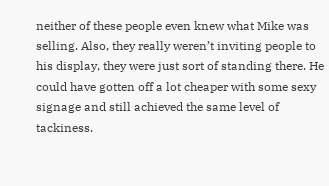neither of these people even knew what Mike was selling. Also, they really weren’t inviting people to his display, they were just sort of standing there. He could have gotten off a lot cheaper with some sexy signage and still achieved the same level of tackiness.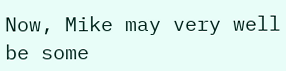Now, Mike may very well be some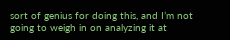sort of genius for doing this, and I’m not going to weigh in on analyzing it at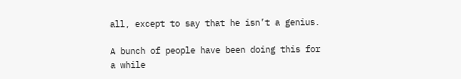all, except to say that he isn’t a genius.

A bunch of people have been doing this for a while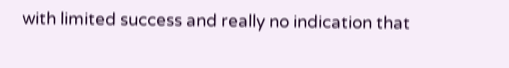with limited success and really no indication that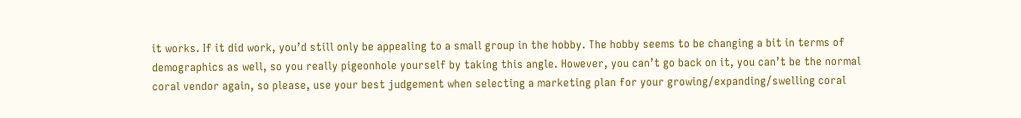it works. If it did work, you’d still only be appealing to a small group in the hobby. The hobby seems to be changing a bit in terms of demographics as well, so you really pigeonhole yourself by taking this angle. However, you can’t go back on it, you can’t be the normal coral vendor again, so please, use your best judgement when selecting a marketing plan for your growing/expanding/swelling coral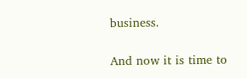business.

And now it is time to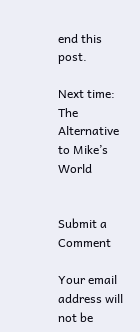end this post.

Next time: The Alternative to Mike’s World


Submit a Comment

Your email address will not be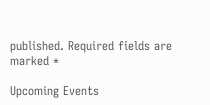published. Required fields are marked *

Upcoming Events